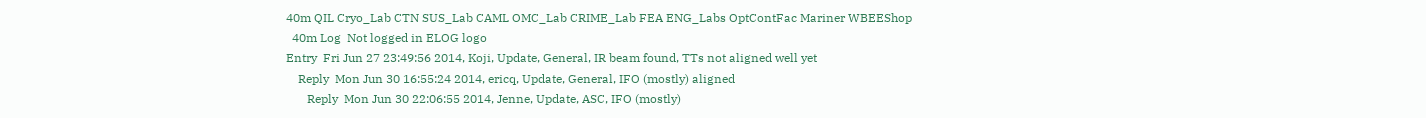40m QIL Cryo_Lab CTN SUS_Lab CAML OMC_Lab CRIME_Lab FEA ENG_Labs OptContFac Mariner WBEEShop
  40m Log  Not logged in ELOG logo
Entry  Fri Jun 27 23:49:56 2014, Koji, Update, General, IR beam found, TTs not aligned well yet
    Reply  Mon Jun 30 16:55:24 2014, ericq, Update, General, IFO (mostly) aligned
       Reply  Mon Jun 30 22:06:55 2014, Jenne, Update, ASC, IFO (mostly)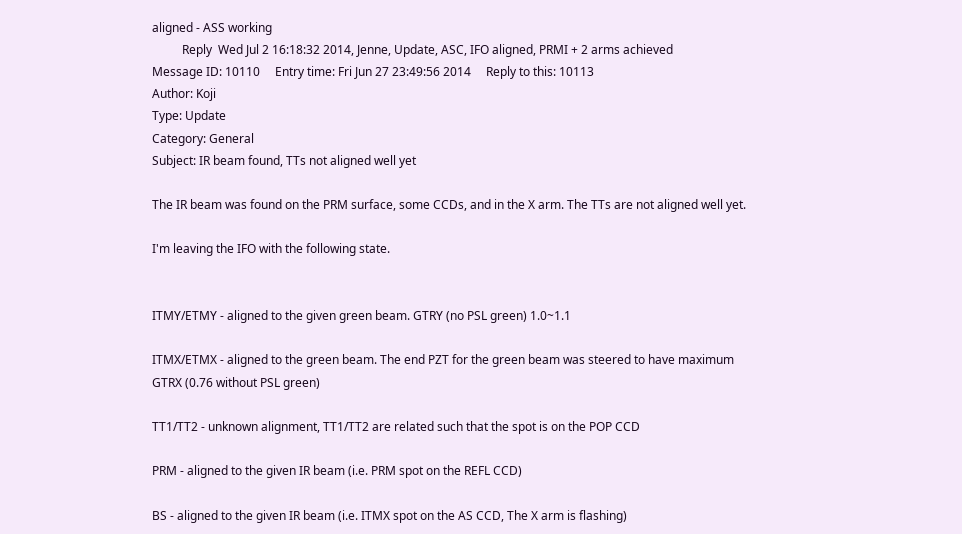aligned - ASS working
          Reply  Wed Jul 2 16:18:32 2014, Jenne, Update, ASC, IFO aligned, PRMI + 2 arms achieved
Message ID: 10110     Entry time: Fri Jun 27 23:49:56 2014     Reply to this: 10113
Author: Koji
Type: Update
Category: General
Subject: IR beam found, TTs not aligned well yet

The IR beam was found on the PRM surface, some CCDs, and in the X arm. The TTs are not aligned well yet.

I'm leaving the IFO with the following state.


ITMY/ETMY - aligned to the given green beam. GTRY (no PSL green) 1.0~1.1

ITMX/ETMX - aligned to the green beam. The end PZT for the green beam was steered to have maximum GTRX (0.76 without PSL green)

TT1/TT2 - unknown alignment, TT1/TT2 are related such that the spot is on the POP CCD

PRM - aligned to the given IR beam (i.e. PRM spot on the REFL CCD)

BS - aligned to the given IR beam (i.e. ITMX spot on the AS CCD, The X arm is flashing)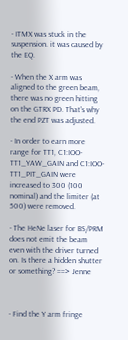- ITMX was stuck in the suspension. it was caused by the EQ.

- When the X arm was aligned to the green beam, there was no green hitting on the GTRX PD. That's why the end PZT was adjusted.

- In order to earn more range for TT1, C1:IOO-TT1_YAW_GAIN and C1:IOO-TT1_PIT_GAIN were increased to 300 (100 nominal) and the limiter (at 500) were removed.

- The HeNe laser for BS/PRM does not emit the beam even with the driver turned on. Is there a hidden shutter or something? ==> Jenne



- Find the Y arm fringe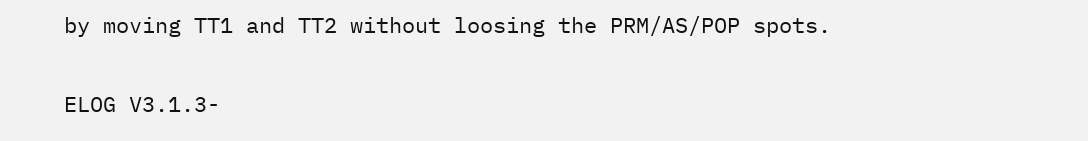by moving TT1 and TT2 without loosing the PRM/AS/POP spots.


ELOG V3.1.3-